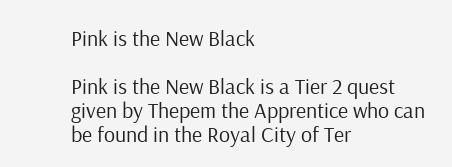Pink is the New Black

Pink is the New Black is a Tier 2 quest given by Thepem the Apprentice who can be found in the Royal City of Ter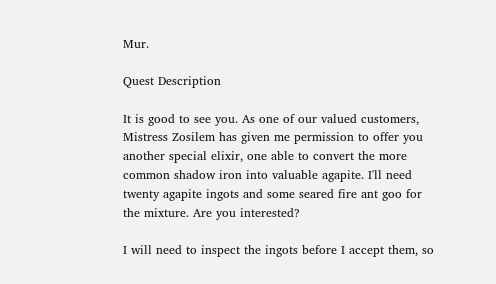Mur.

Quest Description

It is good to see you. As one of our valued customers, Mistress Zosilem has given me permission to offer you another special elixir, one able to convert the more common shadow iron into valuable agapite. I'll need twenty agapite ingots and some seared fire ant goo for the mixture. Are you interested?

I will need to inspect the ingots before I accept them, so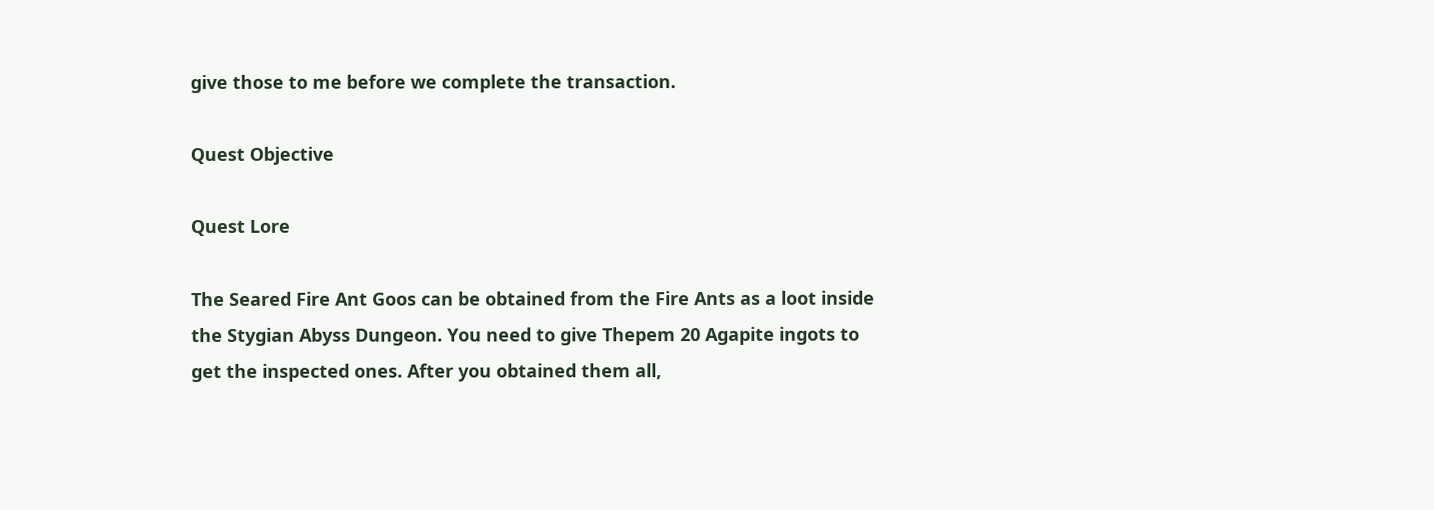give those to me before we complete the transaction.

Quest Objective

Quest Lore

The Seared Fire Ant Goos can be obtained from the Fire Ants as a loot inside the Stygian Abyss Dungeon. You need to give Thepem 20 Agapite ingots to get the inspected ones. After you obtained them all,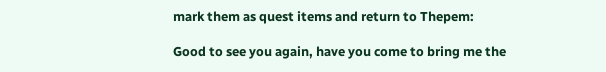mark them as quest items and return to Thepem:

Good to see you again, have you come to bring me the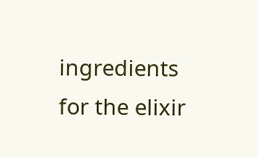ingredients for the elixir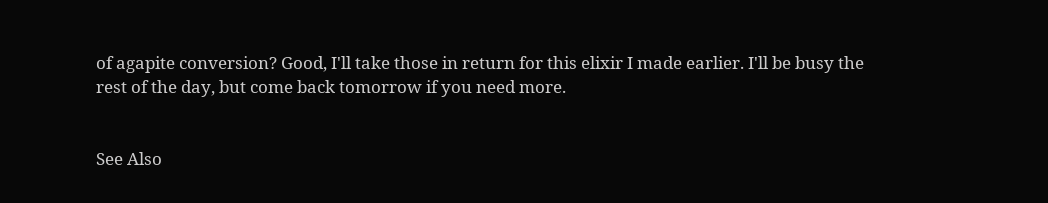of agapite conversion? Good, I'll take those in return for this elixir I made earlier. I'll be busy the rest of the day, but come back tomorrow if you need more.


See Also